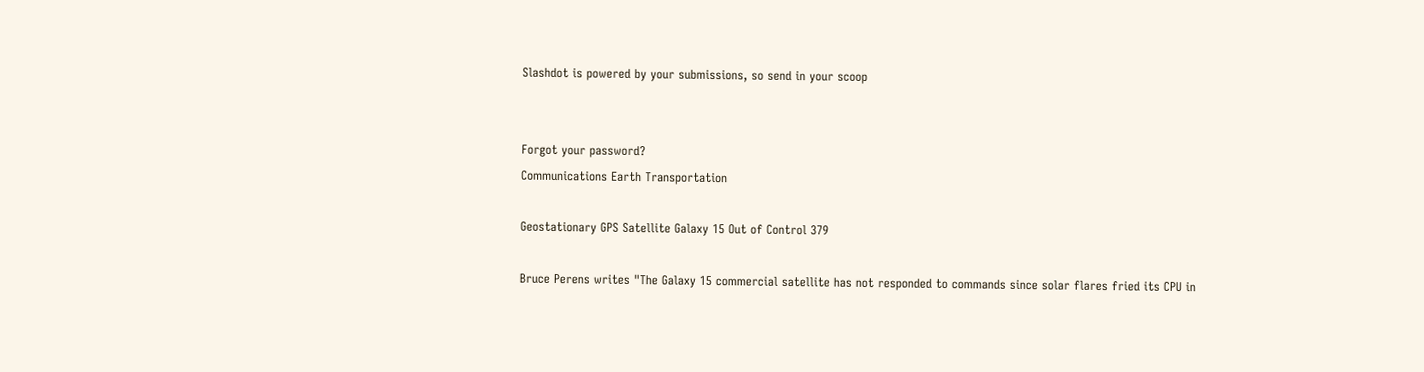Slashdot is powered by your submissions, so send in your scoop


Forgot your password?
Communications Earth Transportation

Geostationary GPS Satellite Galaxy 15 Out of Control 379

Bruce Perens writes "The Galaxy 15 commercial satellite has not responded to commands since solar flares fried its CPU in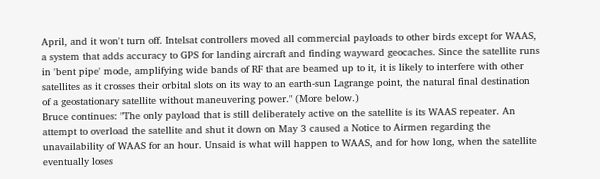April, and it won't turn off. Intelsat controllers moved all commercial payloads to other birds except for WAAS, a system that adds accuracy to GPS for landing aircraft and finding wayward geocaches. Since the satellite runs in 'bent pipe' mode, amplifying wide bands of RF that are beamed up to it, it is likely to interfere with other satellites as it crosses their orbital slots on its way to an earth-sun Lagrange point, the natural final destination of a geostationary satellite without maneuvering power." (More below.)
Bruce continues: "The only payload that is still deliberately active on the satellite is its WAAS repeater. An attempt to overload the satellite and shut it down on May 3 caused a Notice to Airmen regarding the unavailability of WAAS for an hour. Unsaid is what will happen to WAAS, and for how long, when the satellite eventually loses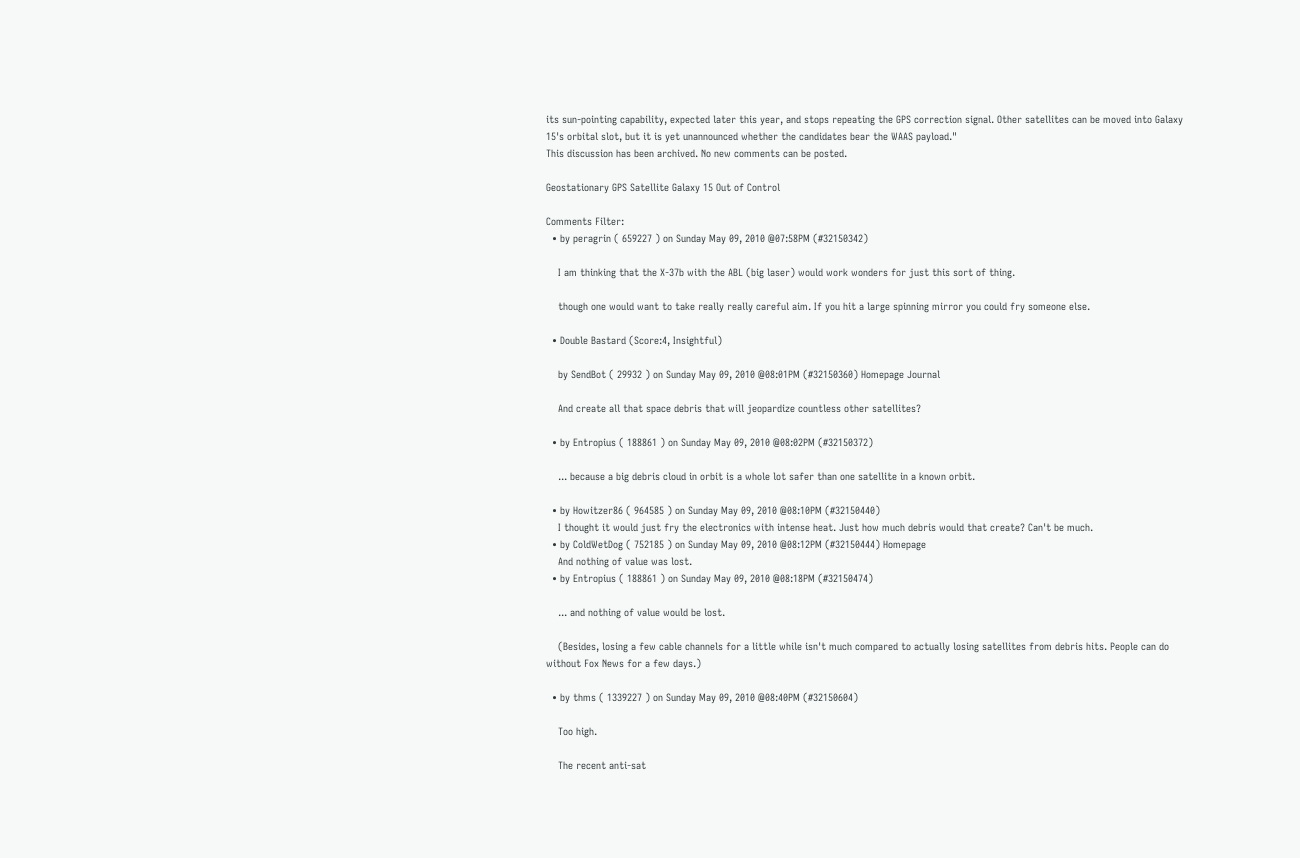its sun-pointing capability, expected later this year, and stops repeating the GPS correction signal. Other satellites can be moved into Galaxy 15's orbital slot, but it is yet unannounced whether the candidates bear the WAAS payload."
This discussion has been archived. No new comments can be posted.

Geostationary GPS Satellite Galaxy 15 Out of Control

Comments Filter:
  • by peragrin ( 659227 ) on Sunday May 09, 2010 @07:58PM (#32150342)

    I am thinking that the X-37b with the ABL (big laser) would work wonders for just this sort of thing.

    though one would want to take really really careful aim. If you hit a large spinning mirror you could fry someone else.

  • Double Bastard (Score:4, Insightful)

    by SendBot ( 29932 ) on Sunday May 09, 2010 @08:01PM (#32150360) Homepage Journal

    And create all that space debris that will jeopardize countless other satellites?

  • by Entropius ( 188861 ) on Sunday May 09, 2010 @08:02PM (#32150372)

    ... because a big debris cloud in orbit is a whole lot safer than one satellite in a known orbit.

  • by Howitzer86 ( 964585 ) on Sunday May 09, 2010 @08:10PM (#32150440)
    I thought it would just fry the electronics with intense heat. Just how much debris would that create? Can't be much.
  • by ColdWetDog ( 752185 ) on Sunday May 09, 2010 @08:12PM (#32150444) Homepage
    And nothing of value was lost.
  • by Entropius ( 188861 ) on Sunday May 09, 2010 @08:18PM (#32150474)

    ... and nothing of value would be lost.

    (Besides, losing a few cable channels for a little while isn't much compared to actually losing satellites from debris hits. People can do without Fox News for a few days.)

  • by thms ( 1339227 ) on Sunday May 09, 2010 @08:40PM (#32150604)

    Too high.

    The recent anti-sat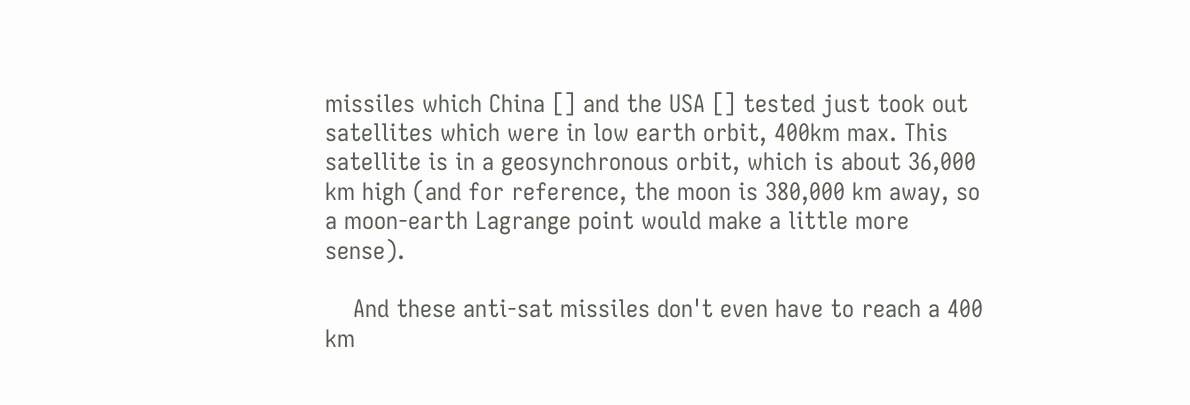missiles which China [] and the USA [] tested just took out satellites which were in low earth orbit, 400km max. This satellite is in a geosynchronous orbit, which is about 36,000 km high (and for reference, the moon is 380,000 km away, so a moon-earth Lagrange point would make a little more sense).

    And these anti-sat missiles don't even have to reach a 400 km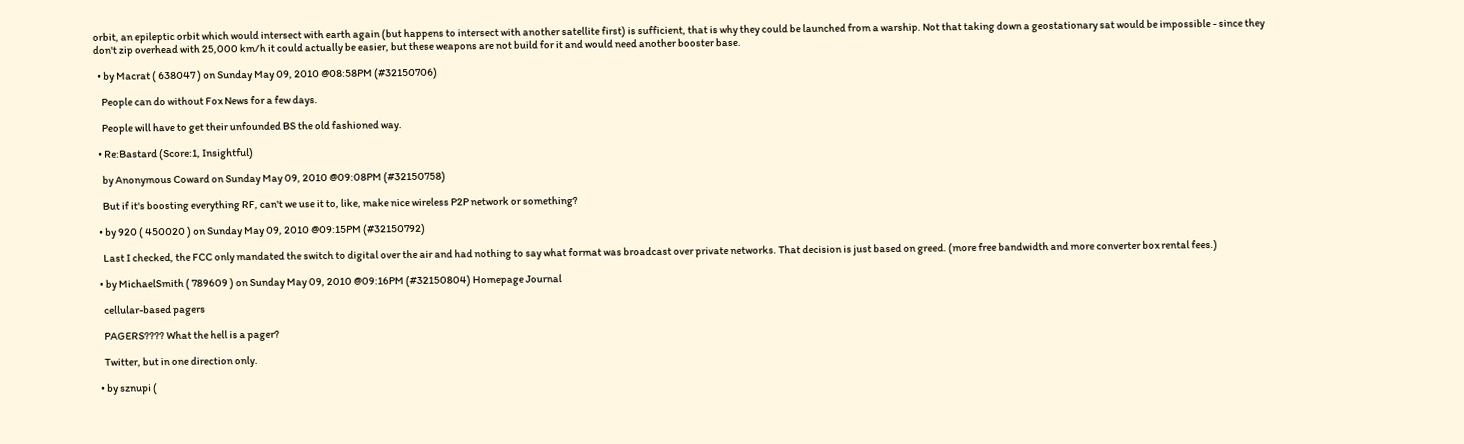orbit, an epileptic orbit which would intersect with earth again (but happens to intersect with another satellite first) is sufficient, that is why they could be launched from a warship. Not that taking down a geostationary sat would be impossible - since they don't zip overhead with 25,000 km/h it could actually be easier, but these weapons are not build for it and would need another booster base.

  • by Macrat ( 638047 ) on Sunday May 09, 2010 @08:58PM (#32150706)

    People can do without Fox News for a few days.

    People will have to get their unfounded BS the old fashioned way.

  • Re:Bastard (Score:1, Insightful)

    by Anonymous Coward on Sunday May 09, 2010 @09:08PM (#32150758)

    But if it's boosting everything RF, can't we use it to, like, make nice wireless P2P network or something?

  • by 920 ( 450020 ) on Sunday May 09, 2010 @09:15PM (#32150792)

    Last I checked, the FCC only mandated the switch to digital over the air and had nothing to say what format was broadcast over private networks. That decision is just based on greed. (more free bandwidth and more converter box rental fees.)

  • by MichaelSmith ( 789609 ) on Sunday May 09, 2010 @09:16PM (#32150804) Homepage Journal

    cellular-based pagers

    PAGERS???? What the hell is a pager?

    Twitter, but in one direction only.

  • by sznupi (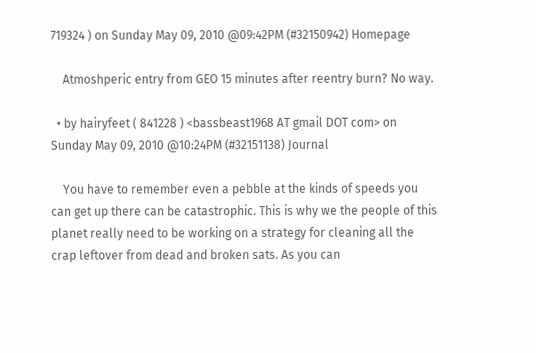719324 ) on Sunday May 09, 2010 @09:42PM (#32150942) Homepage

    Atmoshperic entry from GEO 15 minutes after reentry burn? No way.

  • by hairyfeet ( 841228 ) <bassbeast1968 AT gmail DOT com> on Sunday May 09, 2010 @10:24PM (#32151138) Journal

    You have to remember even a pebble at the kinds of speeds you can get up there can be catastrophic. This is why we the people of this planet really need to be working on a strategy for cleaning all the crap leftover from dead and broken sats. As you can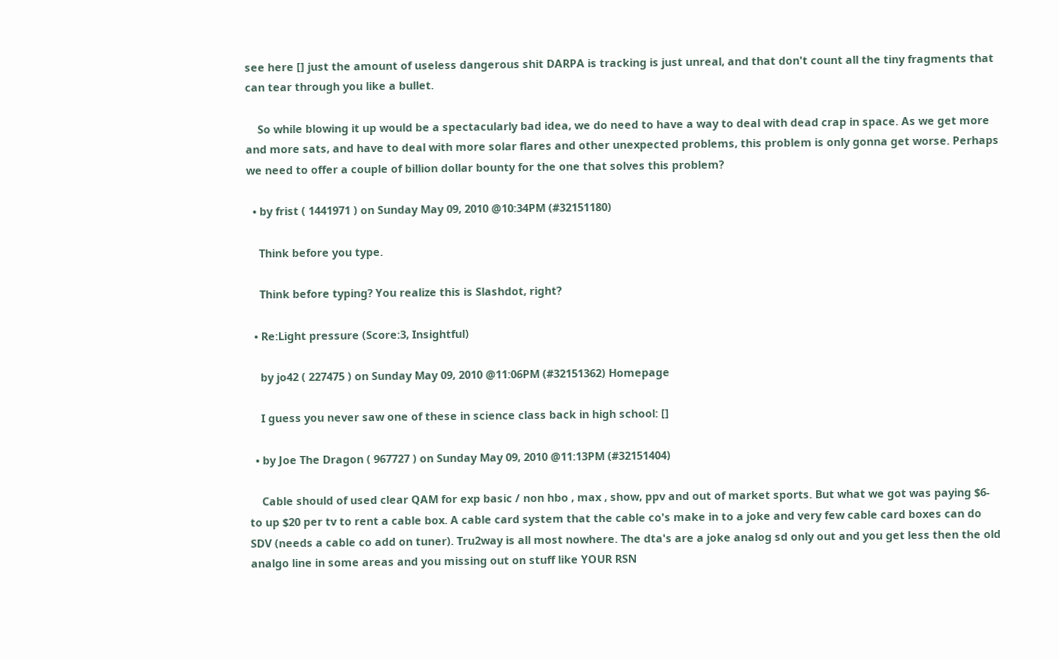see here [] just the amount of useless dangerous shit DARPA is tracking is just unreal, and that don't count all the tiny fragments that can tear through you like a bullet.

    So while blowing it up would be a spectacularly bad idea, we do need to have a way to deal with dead crap in space. As we get more and more sats, and have to deal with more solar flares and other unexpected problems, this problem is only gonna get worse. Perhaps we need to offer a couple of billion dollar bounty for the one that solves this problem?

  • by frist ( 1441971 ) on Sunday May 09, 2010 @10:34PM (#32151180)

    Think before you type.

    Think before typing? You realize this is Slashdot, right?

  • Re:Light pressure (Score:3, Insightful)

    by jo42 ( 227475 ) on Sunday May 09, 2010 @11:06PM (#32151362) Homepage

    I guess you never saw one of these in science class back in high school: []

  • by Joe The Dragon ( 967727 ) on Sunday May 09, 2010 @11:13PM (#32151404)

    Cable should of used clear QAM for exp basic / non hbo , max , show, ppv and out of market sports. But what we got was paying $6- to up $20 per tv to rent a cable box. A cable card system that the cable co's make in to a joke and very few cable card boxes can do SDV (needs a cable co add on tuner). Tru2way is all most nowhere. The dta's are a joke analog sd only out and you get less then the old analgo line in some areas and you missing out on stuff like YOUR RSN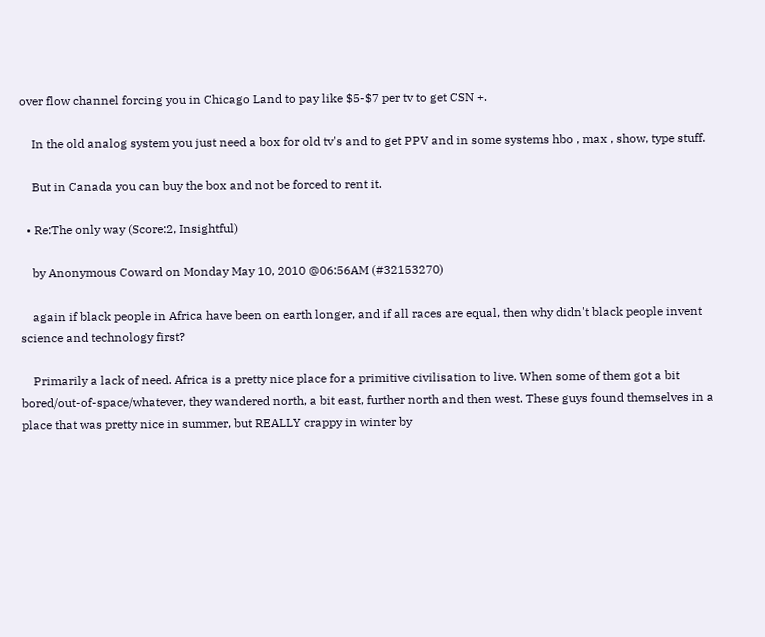over flow channel forcing you in Chicago Land to pay like $5-$7 per tv to get CSN +.

    In the old analog system you just need a box for old tv's and to get PPV and in some systems hbo , max , show, type stuff.

    But in Canada you can buy the box and not be forced to rent it.

  • Re:The only way (Score:2, Insightful)

    by Anonymous Coward on Monday May 10, 2010 @06:56AM (#32153270)

    again if black people in Africa have been on earth longer, and if all races are equal, then why didn't black people invent science and technology first?

    Primarily a lack of need. Africa is a pretty nice place for a primitive civilisation to live. When some of them got a bit bored/out-of-space/whatever, they wandered north, a bit east, further north and then west. These guys found themselves in a place that was pretty nice in summer, but REALLY crappy in winter by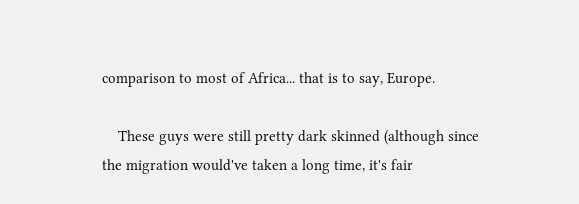comparison to most of Africa... that is to say, Europe.

    These guys were still pretty dark skinned (although since the migration would've taken a long time, it's fair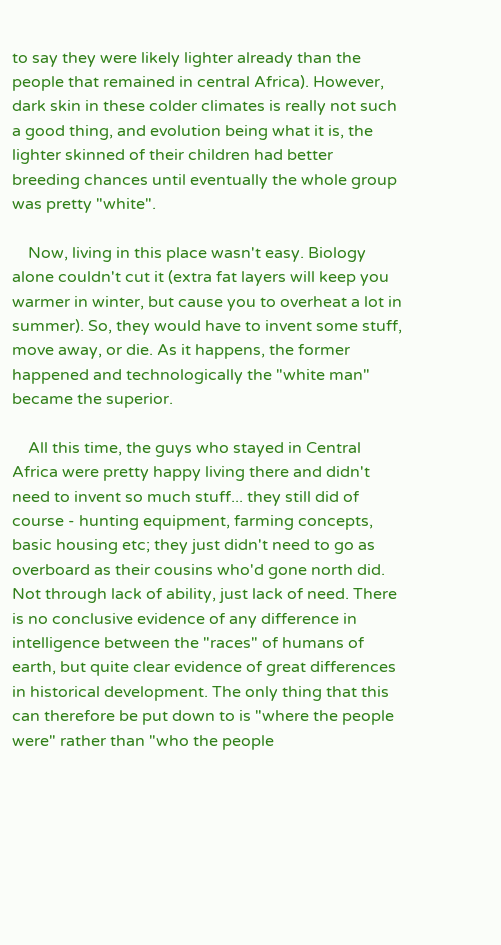to say they were likely lighter already than the people that remained in central Africa). However, dark skin in these colder climates is really not such a good thing, and evolution being what it is, the lighter skinned of their children had better breeding chances until eventually the whole group was pretty "white".

    Now, living in this place wasn't easy. Biology alone couldn't cut it (extra fat layers will keep you warmer in winter, but cause you to overheat a lot in summer). So, they would have to invent some stuff, move away, or die. As it happens, the former happened and technologically the "white man" became the superior.

    All this time, the guys who stayed in Central Africa were pretty happy living there and didn't need to invent so much stuff... they still did of course - hunting equipment, farming concepts, basic housing etc; they just didn't need to go as overboard as their cousins who'd gone north did. Not through lack of ability, just lack of need. There is no conclusive evidence of any difference in intelligence between the "races" of humans of earth, but quite clear evidence of great differences in historical development. The only thing that this can therefore be put down to is "where the people were" rather than "who the people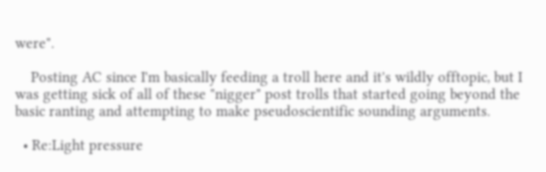were".

    Posting AC since I'm basically feeding a troll here and it's wildly offtopic, but I was getting sick of all of these "nigger" post trolls that started going beyond the basic ranting and attempting to make pseudoscientific sounding arguments.

  • Re:Light pressure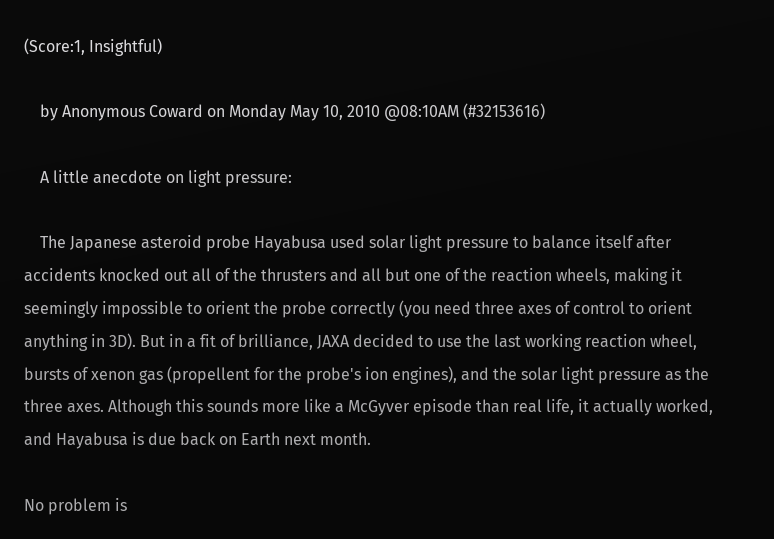(Score:1, Insightful)

    by Anonymous Coward on Monday May 10, 2010 @08:10AM (#32153616)

    A little anecdote on light pressure:

    The Japanese asteroid probe Hayabusa used solar light pressure to balance itself after accidents knocked out all of the thrusters and all but one of the reaction wheels, making it seemingly impossible to orient the probe correctly (you need three axes of control to orient anything in 3D). But in a fit of brilliance, JAXA decided to use the last working reaction wheel, bursts of xenon gas (propellent for the probe's ion engines), and the solar light pressure as the three axes. Although this sounds more like a McGyver episode than real life, it actually worked, and Hayabusa is due back on Earth next month.

No problem is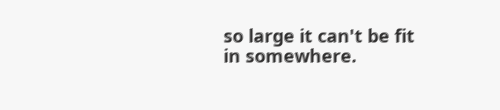so large it can't be fit in somewhere.